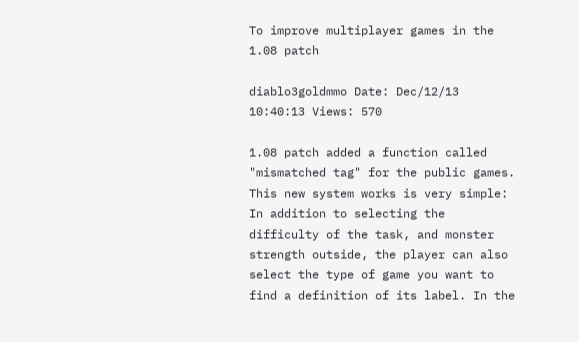To improve multiplayer games in the 1.08 patch

diablo3goldmmo Date: Dec/12/13 10:40:13 Views: 570

1.08 patch added a function called "mismatched tag" for the public games. This new system works is very simple: In addition to selecting the difficulty of the task, and monster strength outside, the player can also select the type of game you want to find a definition of its label. In the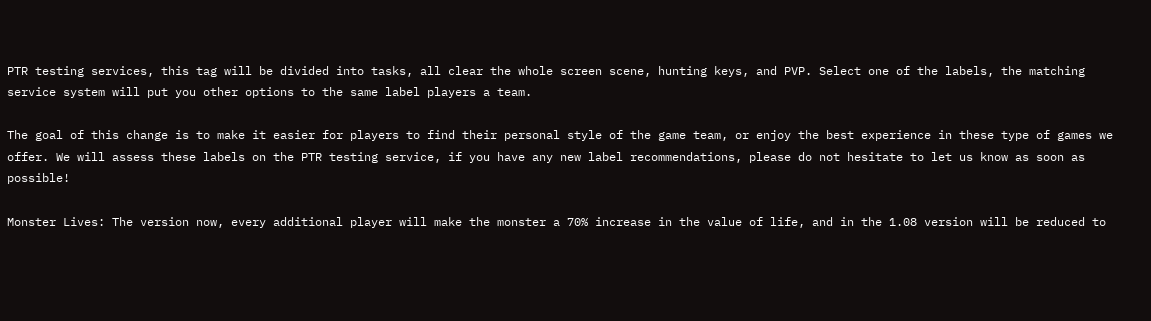PTR testing services, this tag will be divided into tasks, all clear the whole screen scene, hunting keys, and PVP. Select one of the labels, the matching service system will put you other options to the same label players a team.

The goal of this change is to make it easier for players to find their personal style of the game team, or enjoy the best experience in these type of games we offer. We will assess these labels on the PTR testing service, if you have any new label recommendations, please do not hesitate to let us know as soon as possible!

Monster Lives: The version now, every additional player will make the monster a 70% increase in the value of life, and in the 1.08 version will be reduced to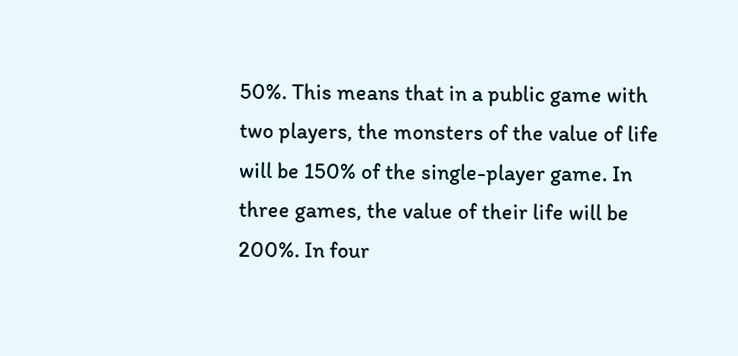50%. This means that in a public game with two players, the monsters of the value of life will be 150% of the single-player game. In three games, the value of their life will be 200%. In four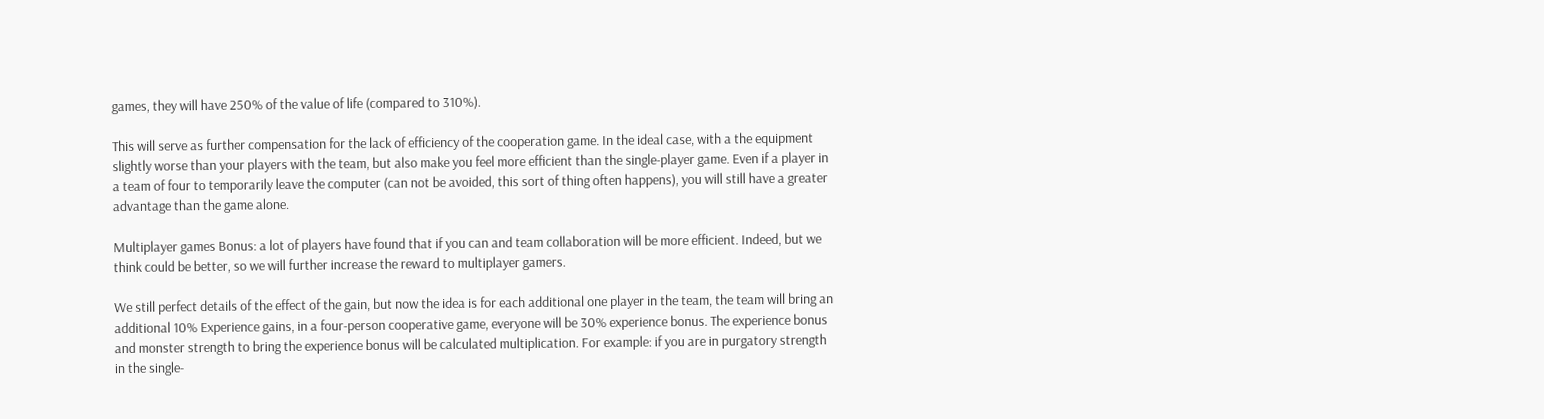games, they will have 250% of the value of life (compared to 310%).

This will serve as further compensation for the lack of efficiency of the cooperation game. In the ideal case, with a the equipment slightly worse than your players with the team, but also make you feel more efficient than the single-player game. Even if a player in a team of four to temporarily leave the computer (can not be avoided, this sort of thing often happens), you will still have a greater advantage than the game alone.

Multiplayer games Bonus: a lot of players have found that if you can and team collaboration will be more efficient. Indeed, but we think could be better, so we will further increase the reward to multiplayer gamers.

We still perfect details of the effect of the gain, but now the idea is for each additional one player in the team, the team will bring an additional 10% Experience gains, in a four-person cooperative game, everyone will be 30% experience bonus. The experience bonus and monster strength to bring the experience bonus will be calculated multiplication. For example: if you are in purgatory strength in the single-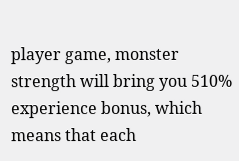player game, monster strength will bring you 510% experience bonus, which means that each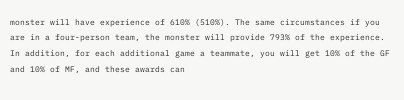monster will have experience of 610% (510%). The same circumstances if you are in a four-person team, the monster will provide 793% of the experience. In addition, for each additional game a teammate, you will get 10% of the GF and 10% of MF, and these awards can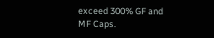exceed 300% GF and MF Caps.